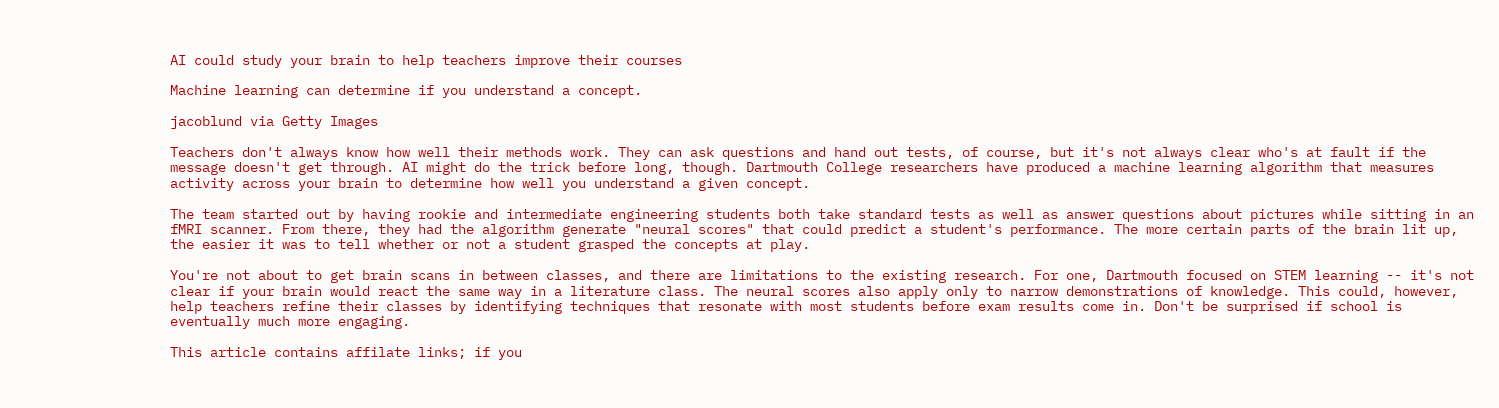AI could study your brain to help teachers improve their courses

Machine learning can determine if you understand a concept.

jacoblund via Getty Images

Teachers don't always know how well their methods work. They can ask questions and hand out tests, of course, but it's not always clear who's at fault if the message doesn't get through. AI might do the trick before long, though. Dartmouth College researchers have produced a machine learning algorithm that measures activity across your brain to determine how well you understand a given concept.

The team started out by having rookie and intermediate engineering students both take standard tests as well as answer questions about pictures while sitting in an fMRI scanner. From there, they had the algorithm generate "neural scores" that could predict a student's performance. The more certain parts of the brain lit up, the easier it was to tell whether or not a student grasped the concepts at play.

You're not about to get brain scans in between classes, and there are limitations to the existing research. For one, Dartmouth focused on STEM learning -- it's not clear if your brain would react the same way in a literature class. The neural scores also apply only to narrow demonstrations of knowledge. This could, however, help teachers refine their classes by identifying techniques that resonate with most students before exam results come in. Don't be surprised if school is eventually much more engaging.

This article contains affilate links; if you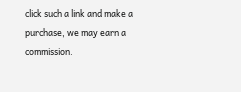click such a link and make a purchase, we may earn a commission.